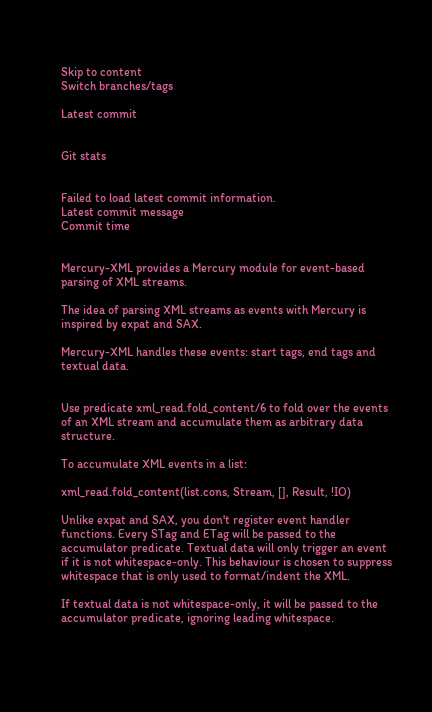Skip to content
Switch branches/tags

Latest commit


Git stats


Failed to load latest commit information.
Latest commit message
Commit time


Mercury-XML provides a Mercury module for event-based parsing of XML streams.

The idea of parsing XML streams as events with Mercury is inspired by expat and SAX.

Mercury-XML handles these events: start tags, end tags and textual data.


Use predicate xml_read.fold_content/6 to fold over the events of an XML stream and accumulate them as arbitrary data structure.

To accumulate XML events in a list:

xml_read.fold_content(list.cons, Stream, [], Result, !IO)

Unlike expat and SAX, you don't register event handler functions. Every STag and ETag will be passed to the accumulator predicate. Textual data will only trigger an event if it is not whitespace-only. This behaviour is chosen to suppress whitespace that is only used to format/indent the XML.

If textual data is not whitespace-only, it will be passed to the accumulator predicate, ignoring leading whitespace.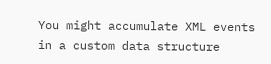You might accumulate XML events in a custom data structure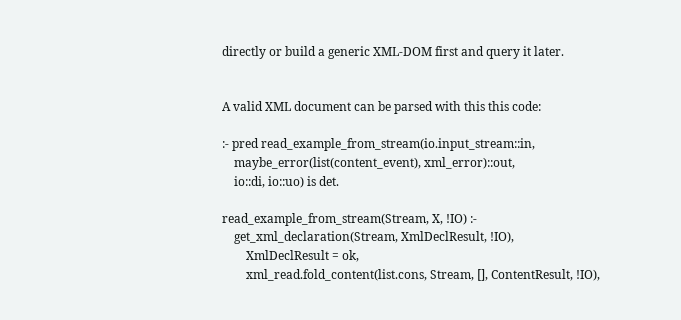directly or build a generic XML-DOM first and query it later.


A valid XML document can be parsed with this this code:

:- pred read_example_from_stream(io.input_stream::in,
    maybe_error(list(content_event), xml_error)::out,
    io::di, io::uo) is det.

read_example_from_stream(Stream, X, !IO) :-
    get_xml_declaration(Stream, XmlDeclResult, !IO),
        XmlDeclResult = ok,
        xml_read.fold_content(list.cons, Stream, [], ContentResult, !IO),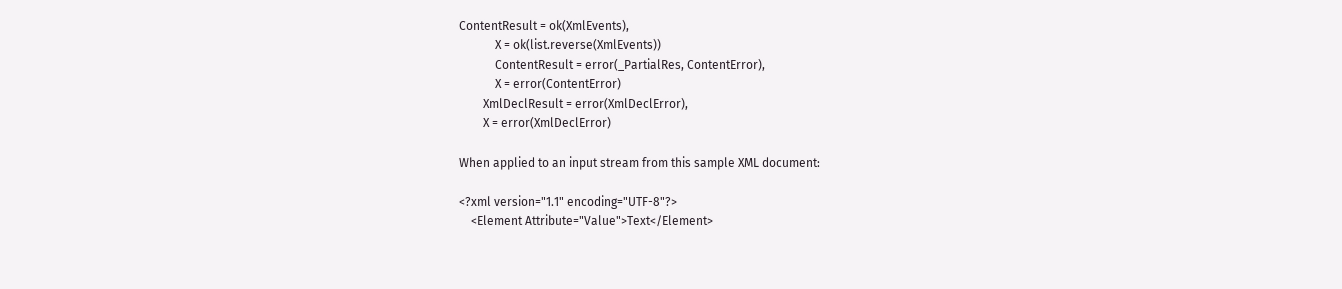ContentResult = ok(XmlEvents),
            X = ok(list.reverse(XmlEvents))
            ContentResult = error(_PartialRes, ContentError),
            X = error(ContentError)
        XmlDeclResult = error(XmlDeclError),
        X = error(XmlDeclError)

When applied to an input stream from this sample XML document:

<?xml version="1.1" encoding="UTF-8"?>
    <Element Attribute="Value">Text</Element>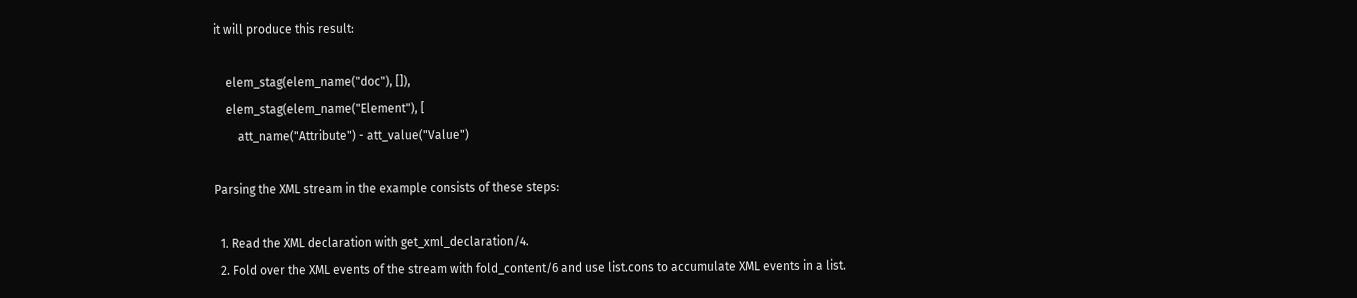it will produce this result:

    elem_stag(elem_name("doc"), []),
    elem_stag(elem_name("Element"), [
        att_name("Attribute") - att_value("Value")

Parsing the XML stream in the example consists of these steps:

  1. Read the XML declaration with get_xml_declaration/4.
  2. Fold over the XML events of the stream with fold_content/6 and use list.cons to accumulate XML events in a list.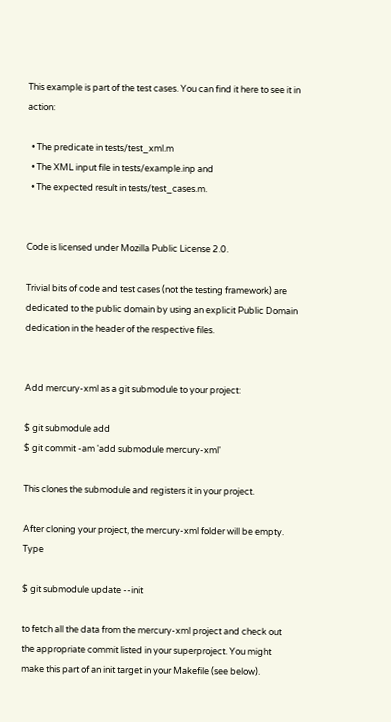This example is part of the test cases. You can find it here to see it in action:

  • The predicate in tests/test_xml.m
  • The XML input file in tests/example.inp and
  • The expected result in tests/test_cases.m.


Code is licensed under Mozilla Public License 2.0.

Trivial bits of code and test cases (not the testing framework) are dedicated to the public domain by using an explicit Public Domain dedication in the header of the respective files.


Add mercury-xml as a git submodule to your project:

$ git submodule add
$ git commit -am 'add submodule mercury-xml'

This clones the submodule and registers it in your project.

After cloning your project, the mercury-xml folder will be empty. Type

$ git submodule update --init

to fetch all the data from the mercury-xml project and check out the appropriate commit listed in your superproject. You might make this part of an init target in your Makefile (see below).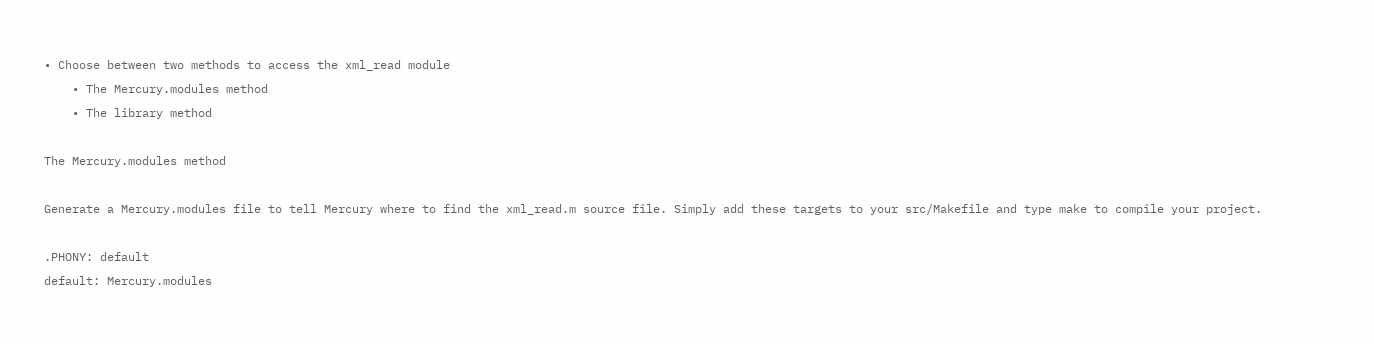• Choose between two methods to access the xml_read module
    • The Mercury.modules method
    • The library method

The Mercury.modules method

Generate a Mercury.modules file to tell Mercury where to find the xml_read.m source file. Simply add these targets to your src/Makefile and type make to compile your project.

.PHONY: default
default: Mercury.modules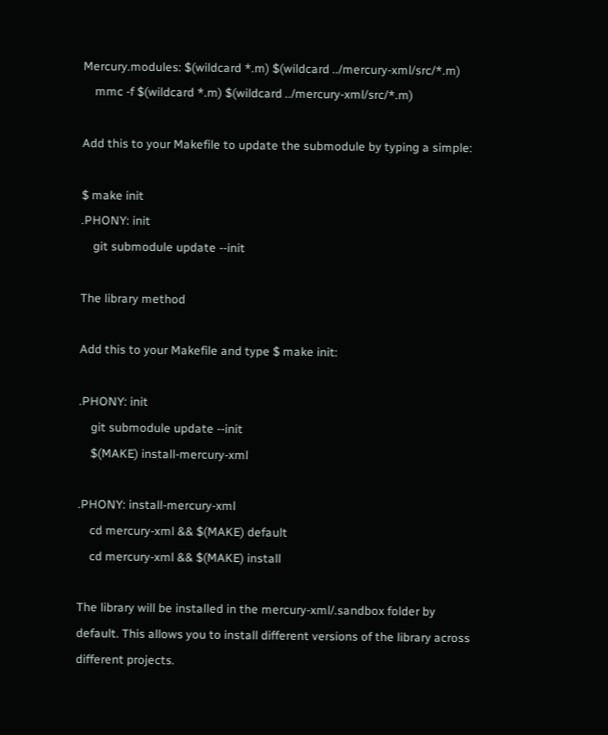Mercury.modules: $(wildcard *.m) $(wildcard ../mercury-xml/src/*.m)
    mmc -f $(wildcard *.m) $(wildcard ../mercury-xml/src/*.m)

Add this to your Makefile to update the submodule by typing a simple:

$ make init
.PHONY: init
    git submodule update --init

The library method

Add this to your Makefile and type $ make init:

.PHONY: init
    git submodule update --init
    $(MAKE) install-mercury-xml

.PHONY: install-mercury-xml
    cd mercury-xml && $(MAKE) default
    cd mercury-xml && $(MAKE) install

The library will be installed in the mercury-xml/.sandbox folder by default. This allows you to install different versions of the library across different projects.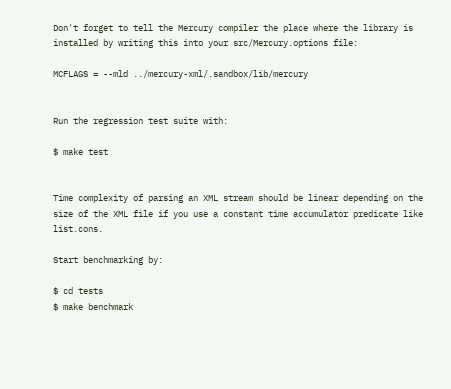Don't forget to tell the Mercury compiler the place where the library is installed by writing this into your src/Mercury.options file:

MCFLAGS = --mld ../mercury-xml/.sandbox/lib/mercury


Run the regression test suite with:

$ make test


Time complexity of parsing an XML stream should be linear depending on the size of the XML file if you use a constant time accumulator predicate like list.cons.

Start benchmarking by:

$ cd tests
$ make benchmark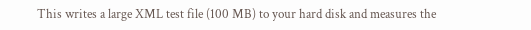This writes a large XML test file (100 MB) to your hard disk and measures the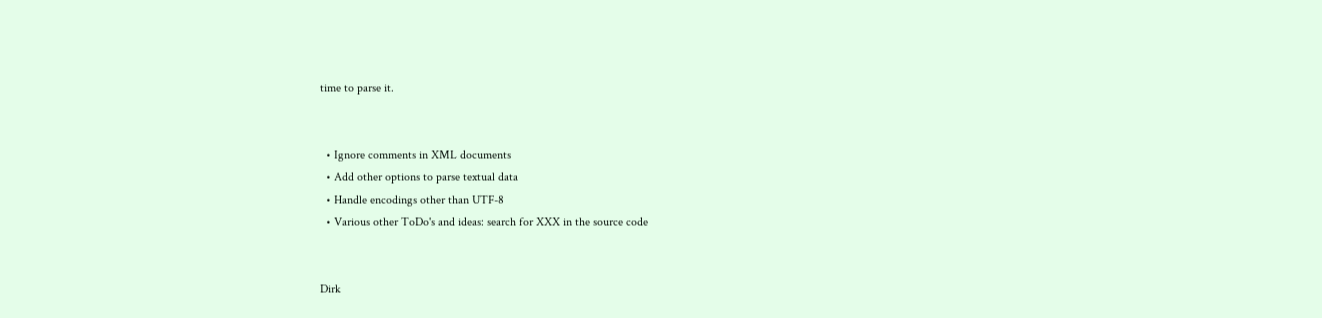time to parse it.


  • Ignore comments in XML documents
  • Add other options to parse textual data
  • Handle encodings other than UTF-8
  • Various other ToDo's and ideas: search for XXX in the source code


Dirk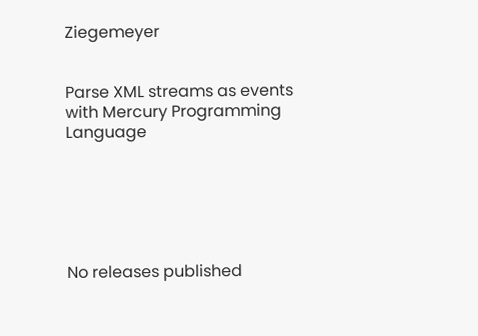Ziegemeyer


Parse XML streams as events with Mercury Programming Language






No releases published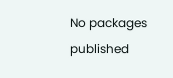No packages published